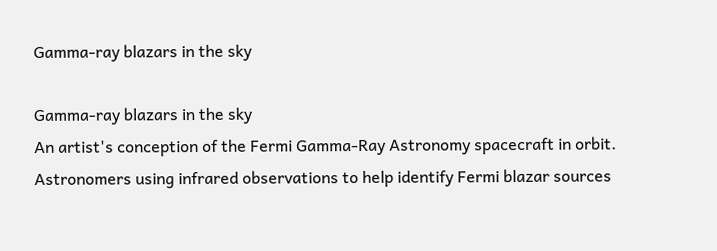Gamma-ray blazars in the sky

Gamma-ray blazars in the sky
An artist's conception of the Fermi Gamma-Ray Astronomy spacecraft in orbit. Astronomers using infrared observations to help identify Fermi blazar sources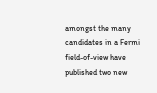amongst the many candidates in a Fermi field-of-view have published two new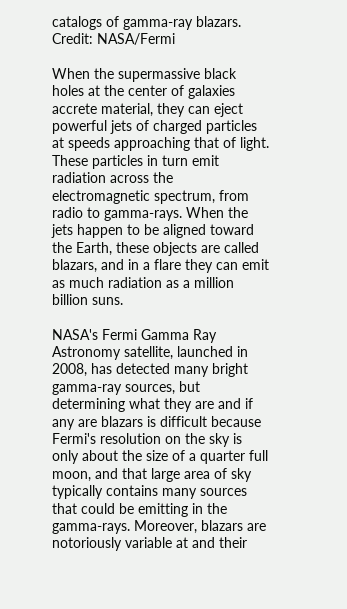catalogs of gamma-ray blazars. Credit: NASA/Fermi

When the supermassive black holes at the center of galaxies accrete material, they can eject powerful jets of charged particles at speeds approaching that of light. These particles in turn emit radiation across the electromagnetic spectrum, from radio to gamma-rays. When the jets happen to be aligned toward the Earth, these objects are called blazars, and in a flare they can emit as much radiation as a million billion suns.

NASA's Fermi Gamma Ray Astronomy satellite, launched in 2008, has detected many bright gamma-ray sources, but determining what they are and if any are blazars is difficult because Fermi's resolution on the sky is only about the size of a quarter full moon, and that large area of sky typically contains many sources that could be emitting in the gamma-rays. Moreover, blazars are notoriously variable at and their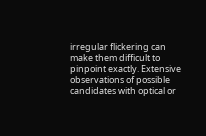irregular flickering can make them difficult to pinpoint exactly. Extensive observations of possible candidates with optical or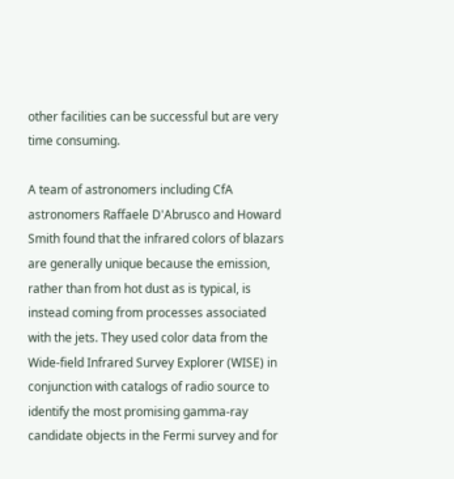other facilities can be successful but are very time consuming.

A team of astronomers including CfA astronomers Raffaele D'Abrusco and Howard Smith found that the infrared colors of blazars are generally unique because the emission, rather than from hot dust as is typical, is instead coming from processes associated with the jets. They used color data from the Wide-field Infrared Survey Explorer (WISE) in conjunction with catalogs of radio source to identify the most promising gamma-ray candidate objects in the Fermi survey and for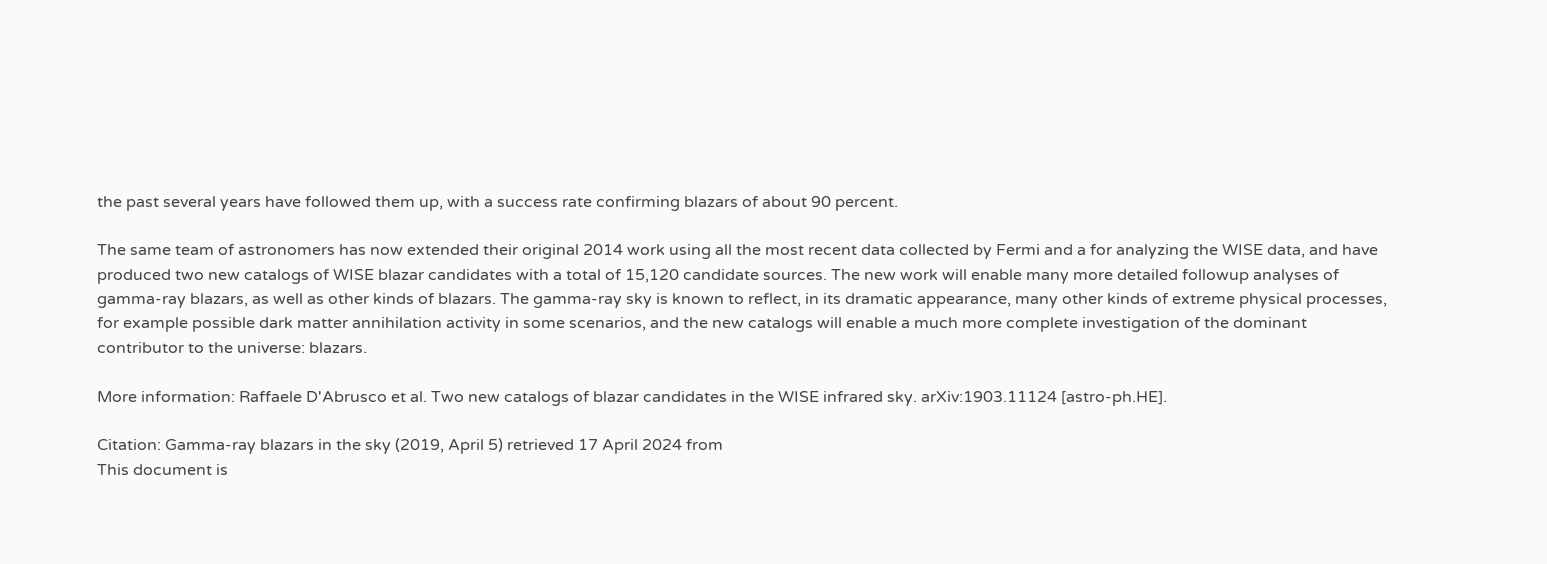the past several years have followed them up, with a success rate confirming blazars of about 90 percent.

The same team of astronomers has now extended their original 2014 work using all the most recent data collected by Fermi and a for analyzing the WISE data, and have produced two new catalogs of WISE blazar candidates with a total of 15,120 candidate sources. The new work will enable many more detailed followup analyses of gamma-ray blazars, as well as other kinds of blazars. The gamma-ray sky is known to reflect, in its dramatic appearance, many other kinds of extreme physical processes, for example possible dark matter annihilation activity in some scenarios, and the new catalogs will enable a much more complete investigation of the dominant contributor to the universe: blazars.

More information: Raffaele D'Abrusco et al. Two new catalogs of blazar candidates in the WISE infrared sky. arXiv:1903.11124 [astro-ph.HE].

Citation: Gamma-ray blazars in the sky (2019, April 5) retrieved 17 April 2024 from
This document is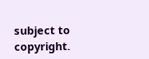subject to copyright.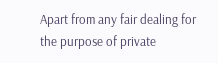Apart from any fair dealing for the purpose of private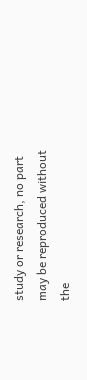study or research, no part may be reproduced without the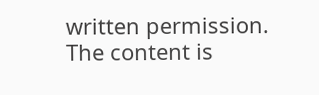written permission. The content is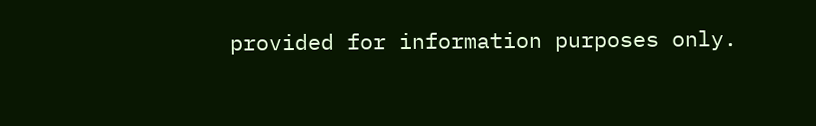provided for information purposes only.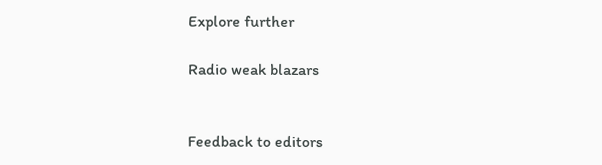Explore further

Radio weak blazars


Feedback to editors